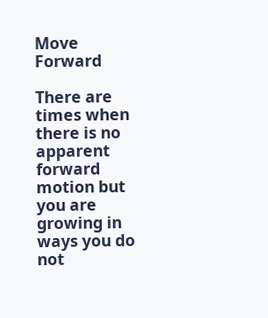Move Forward

There are times when there is no apparent forward motion but you are growing in ways you do not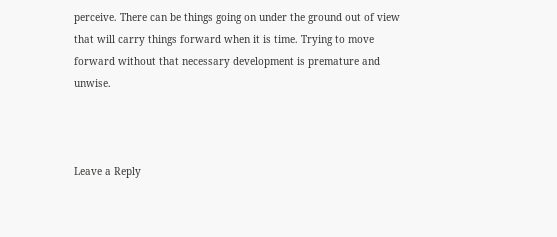perceive. There can be things going on under the ground out of view that will carry things forward when it is time. Trying to move forward without that necessary development is premature and unwise.



Leave a Reply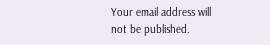Your email address will not be published.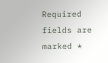Required fields are marked *